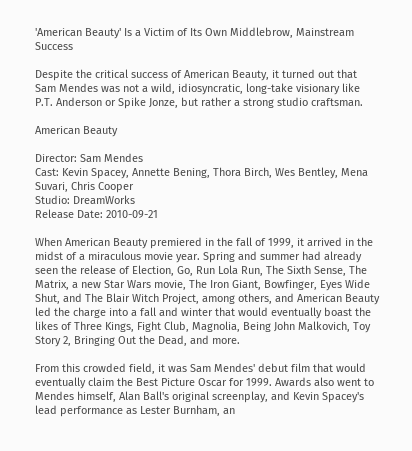'American Beauty' Is a Victim of Its Own Middlebrow, Mainstream Success

Despite the critical success of American Beauty, it turned out that Sam Mendes was not a wild, idiosyncratic, long-take visionary like P.T. Anderson or Spike Jonze, but rather a strong studio craftsman.

American Beauty

Director: Sam Mendes
Cast: Kevin Spacey, Annette Bening, Thora Birch, Wes Bentley, Mena Suvari, Chris Cooper
Studio: DreamWorks
Release Date: 2010-09-21

When American Beauty premiered in the fall of 1999, it arrived in the midst of a miraculous movie year. Spring and summer had already seen the release of Election, Go, Run Lola Run, The Sixth Sense, The Matrix, a new Star Wars movie, The Iron Giant, Bowfinger, Eyes Wide Shut, and The Blair Witch Project, among others, and American Beauty led the charge into a fall and winter that would eventually boast the likes of Three Kings, Fight Club, Magnolia, Being John Malkovich, Toy Story 2, Bringing Out the Dead, and more.

From this crowded field, it was Sam Mendes' debut film that would eventually claim the Best Picture Oscar for 1999. Awards also went to Mendes himself, Alan Ball's original screenplay, and Kevin Spacey's lead performance as Lester Burnham, an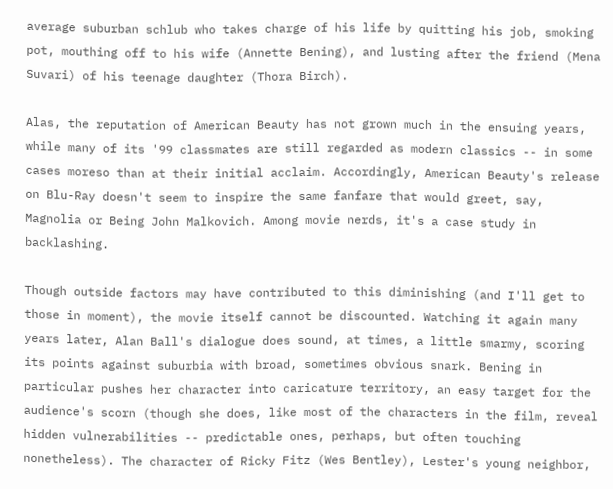average suburban schlub who takes charge of his life by quitting his job, smoking pot, mouthing off to his wife (Annette Bening), and lusting after the friend (Mena Suvari) of his teenage daughter (Thora Birch).

Alas, the reputation of American Beauty has not grown much in the ensuing years, while many of its '99 classmates are still regarded as modern classics -- in some cases moreso than at their initial acclaim. Accordingly, American Beauty's release on Blu-Ray doesn't seem to inspire the same fanfare that would greet, say, Magnolia or Being John Malkovich. Among movie nerds, it's a case study in backlashing.

Though outside factors may have contributed to this diminishing (and I'll get to those in moment), the movie itself cannot be discounted. Watching it again many years later, Alan Ball's dialogue does sound, at times, a little smarmy, scoring its points against suburbia with broad, sometimes obvious snark. Bening in particular pushes her character into caricature territory, an easy target for the audience's scorn (though she does, like most of the characters in the film, reveal hidden vulnerabilities -- predictable ones, perhaps, but often touching nonetheless). The character of Ricky Fitz (Wes Bentley), Lester's young neighbor,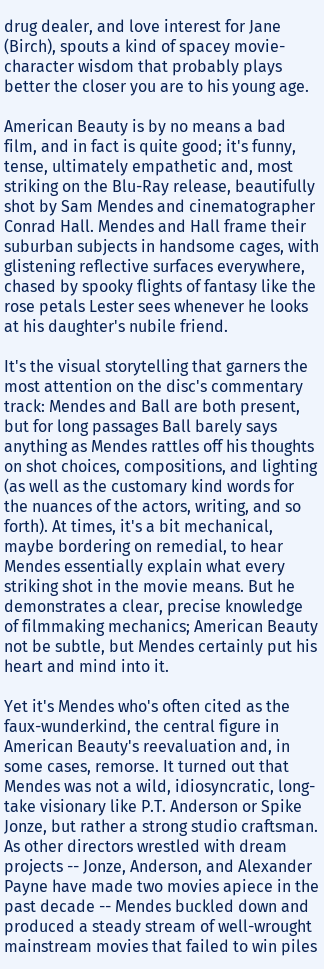drug dealer, and love interest for Jane (Birch), spouts a kind of spacey movie-character wisdom that probably plays better the closer you are to his young age.

American Beauty is by no means a bad film, and in fact is quite good; it's funny, tense, ultimately empathetic and, most striking on the Blu-Ray release, beautifully shot by Sam Mendes and cinematographer Conrad Hall. Mendes and Hall frame their suburban subjects in handsome cages, with glistening reflective surfaces everywhere, chased by spooky flights of fantasy like the rose petals Lester sees whenever he looks at his daughter's nubile friend.

It's the visual storytelling that garners the most attention on the disc's commentary track: Mendes and Ball are both present, but for long passages Ball barely says anything as Mendes rattles off his thoughts on shot choices, compositions, and lighting (as well as the customary kind words for the nuances of the actors, writing, and so forth). At times, it's a bit mechanical, maybe bordering on remedial, to hear Mendes essentially explain what every striking shot in the movie means. But he demonstrates a clear, precise knowledge of filmmaking mechanics; American Beauty not be subtle, but Mendes certainly put his heart and mind into it.

Yet it's Mendes who's often cited as the faux-wunderkind, the central figure in American Beauty's reevaluation and, in some cases, remorse. It turned out that Mendes was not a wild, idiosyncratic, long-take visionary like P.T. Anderson or Spike Jonze, but rather a strong studio craftsman. As other directors wrestled with dream projects -- Jonze, Anderson, and Alexander Payne have made two movies apiece in the past decade -- Mendes buckled down and produced a steady stream of well-wrought mainstream movies that failed to win piles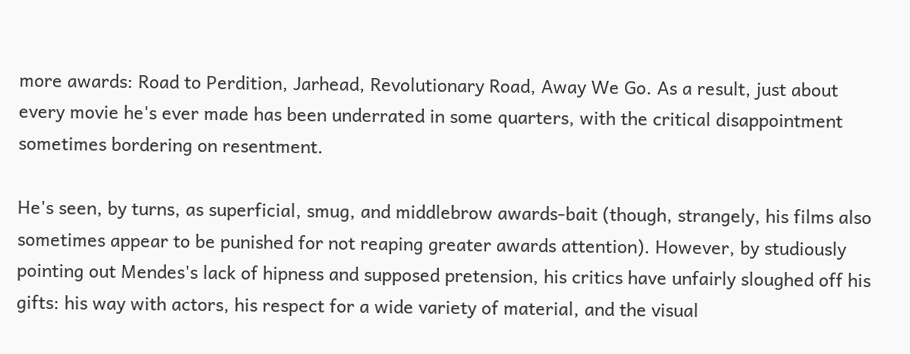more awards: Road to Perdition, Jarhead, Revolutionary Road, Away We Go. As a result, just about every movie he's ever made has been underrated in some quarters, with the critical disappointment sometimes bordering on resentment.

He's seen, by turns, as superficial, smug, and middlebrow awards-bait (though, strangely, his films also sometimes appear to be punished for not reaping greater awards attention). However, by studiously pointing out Mendes's lack of hipness and supposed pretension, his critics have unfairly sloughed off his gifts: his way with actors, his respect for a wide variety of material, and the visual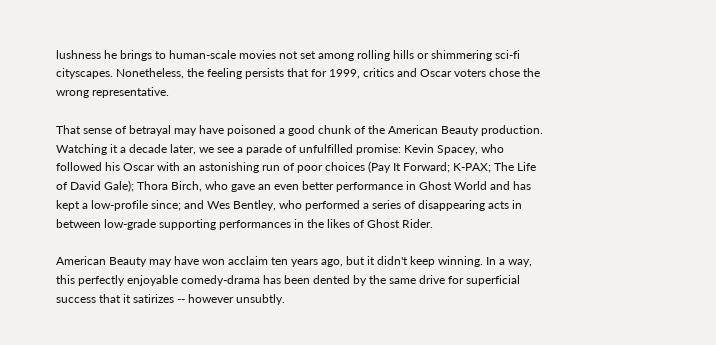lushness he brings to human-scale movies not set among rolling hills or shimmering sci-fi cityscapes. Nonetheless, the feeling persists that for 1999, critics and Oscar voters chose the wrong representative.

That sense of betrayal may have poisoned a good chunk of the American Beauty production. Watching it a decade later, we see a parade of unfulfilled promise: Kevin Spacey, who followed his Oscar with an astonishing run of poor choices (Pay It Forward; K-PAX; The Life of David Gale); Thora Birch, who gave an even better performance in Ghost World and has kept a low-profile since; and Wes Bentley, who performed a series of disappearing acts in between low-grade supporting performances in the likes of Ghost Rider.

American Beauty may have won acclaim ten years ago, but it didn't keep winning. In a way, this perfectly enjoyable comedy-drama has been dented by the same drive for superficial success that it satirizes -- however unsubtly.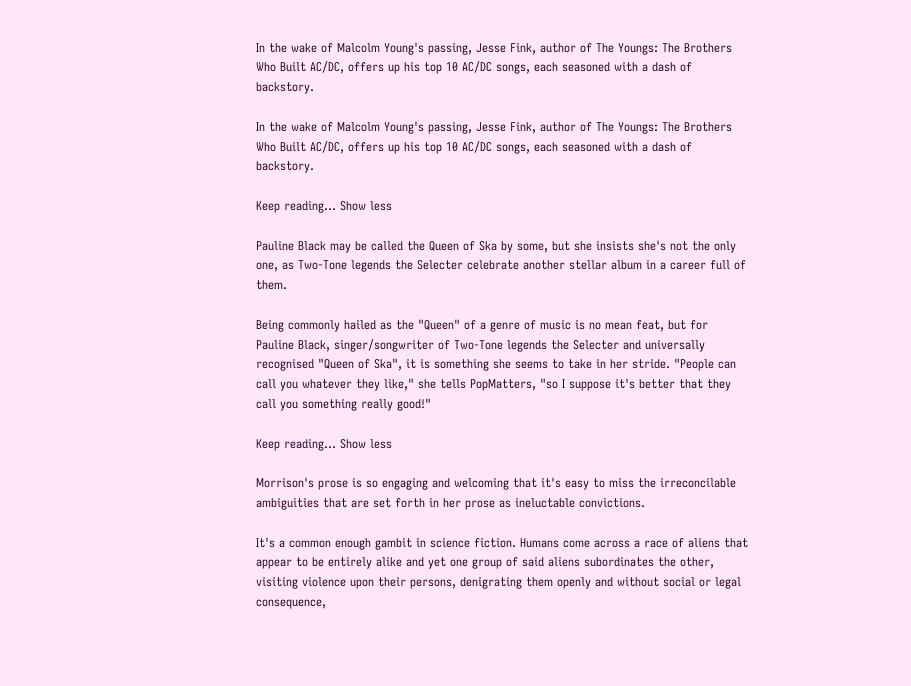In the wake of Malcolm Young's passing, Jesse Fink, author of The Youngs: The Brothers Who Built AC/DC, offers up his top 10 AC/DC songs, each seasoned with a dash of backstory.

In the wake of Malcolm Young's passing, Jesse Fink, author of The Youngs: The Brothers Who Built AC/DC, offers up his top 10 AC/DC songs, each seasoned with a dash of backstory.

Keep reading... Show less

Pauline Black may be called the Queen of Ska by some, but she insists she's not the only one, as Two-Tone legends the Selecter celebrate another stellar album in a career full of them.

Being commonly hailed as the "Queen" of a genre of music is no mean feat, but for Pauline Black, singer/songwriter of Two-Tone legends the Selecter and universally recognised "Queen of Ska", it is something she seems to take in her stride. "People can call you whatever they like," she tells PopMatters, "so I suppose it's better that they call you something really good!"

Keep reading... Show less

Morrison's prose is so engaging and welcoming that it's easy to miss the irreconcilable ambiguities that are set forth in her prose as ineluctable convictions.

It's a common enough gambit in science fiction. Humans come across a race of aliens that appear to be entirely alike and yet one group of said aliens subordinates the other, visiting violence upon their persons, denigrating them openly and without social or legal consequence,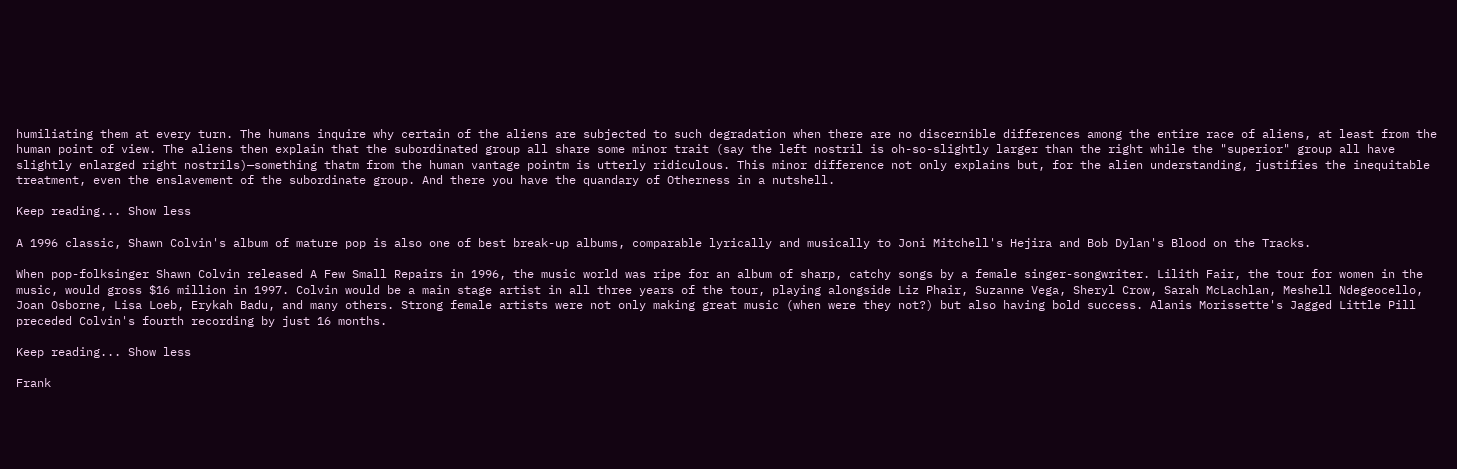humiliating them at every turn. The humans inquire why certain of the aliens are subjected to such degradation when there are no discernible differences among the entire race of aliens, at least from the human point of view. The aliens then explain that the subordinated group all share some minor trait (say the left nostril is oh-so-slightly larger than the right while the "superior" group all have slightly enlarged right nostrils)—something thatm from the human vantage pointm is utterly ridiculous. This minor difference not only explains but, for the alien understanding, justifies the inequitable treatment, even the enslavement of the subordinate group. And there you have the quandary of Otherness in a nutshell.

Keep reading... Show less

A 1996 classic, Shawn Colvin's album of mature pop is also one of best break-up albums, comparable lyrically and musically to Joni Mitchell's Hejira and Bob Dylan's Blood on the Tracks.

When pop-folksinger Shawn Colvin released A Few Small Repairs in 1996, the music world was ripe for an album of sharp, catchy songs by a female singer-songwriter. Lilith Fair, the tour for women in the music, would gross $16 million in 1997. Colvin would be a main stage artist in all three years of the tour, playing alongside Liz Phair, Suzanne Vega, Sheryl Crow, Sarah McLachlan, Meshell Ndegeocello, Joan Osborne, Lisa Loeb, Erykah Badu, and many others. Strong female artists were not only making great music (when were they not?) but also having bold success. Alanis Morissette's Jagged Little Pill preceded Colvin's fourth recording by just 16 months.

Keep reading... Show less

Frank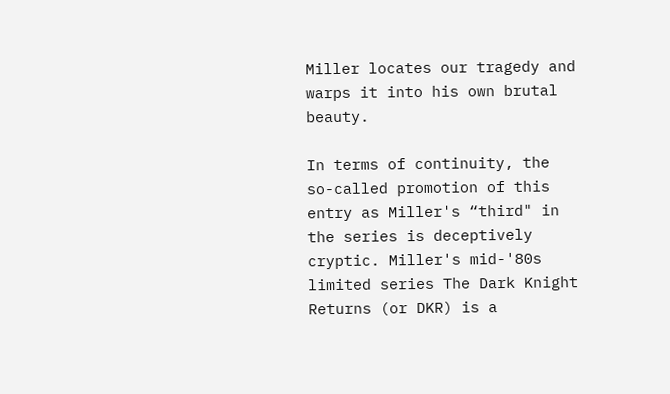Miller locates our tragedy and warps it into his own brutal beauty.

In terms of continuity, the so-called promotion of this entry as Miller's “third" in the series is deceptively cryptic. Miller's mid-'80s limited series The Dark Knight Returns (or DKR) is a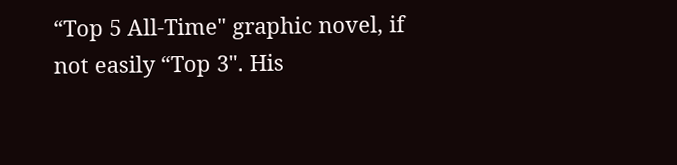“Top 5 All-Time" graphic novel, if not easily “Top 3". His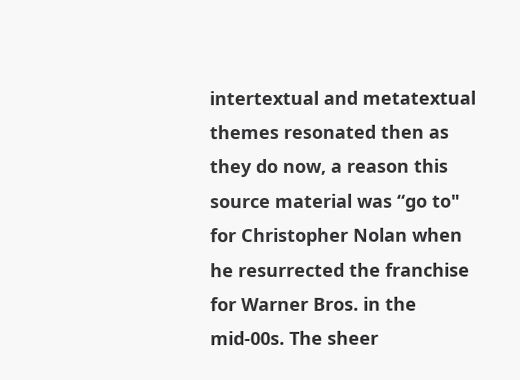intertextual and metatextual themes resonated then as they do now, a reason this source material was “go to" for Christopher Nolan when he resurrected the franchise for Warner Bros. in the mid-00s. The sheer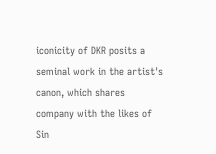iconicity of DKR posits a seminal work in the artist's canon, which shares company with the likes of Sin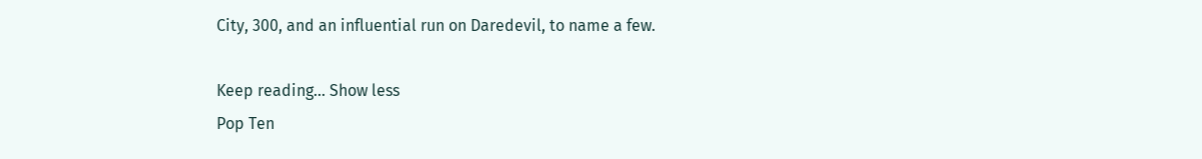City, 300, and an influential run on Daredevil, to name a few.

Keep reading... Show less
Pop Ten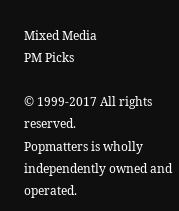Mixed Media
PM Picks

© 1999-2017 All rights reserved.
Popmatters is wholly independently owned and operated.